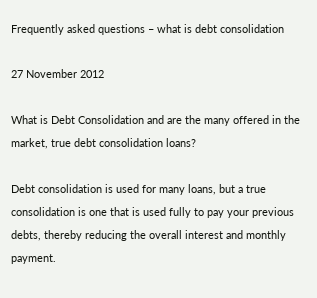Frequently asked questions – what is debt consolidation

27 November 2012

What is Debt Consolidation and are the many offered in the market, true debt consolidation loans?

Debt consolidation is used for many loans, but a true consolidation is one that is used fully to pay your previous debts, thereby reducing the overall interest and monthly payment.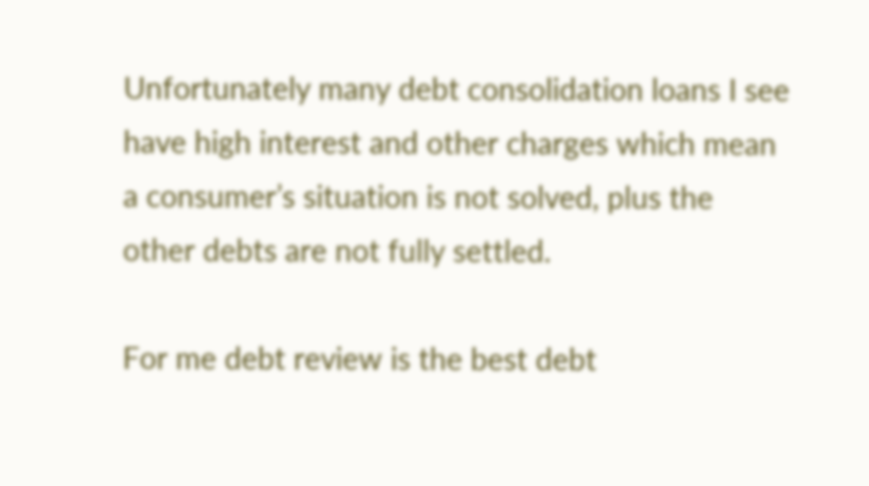Unfortunately many debt consolidation loans I see have high interest and other charges which mean a consumer’s situation is not solved, plus the other debts are not fully settled.

For me debt review is the best debt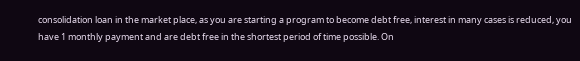consolidation loan in the market place, as you are starting a program to become debt free, interest in many cases is reduced, you have 1 monthly payment and are debt free in the shortest period of time possible. On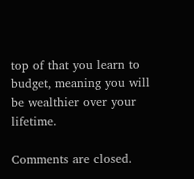top of that you learn to budget, meaning you will be wealthier over your lifetime.

Comments are closed.